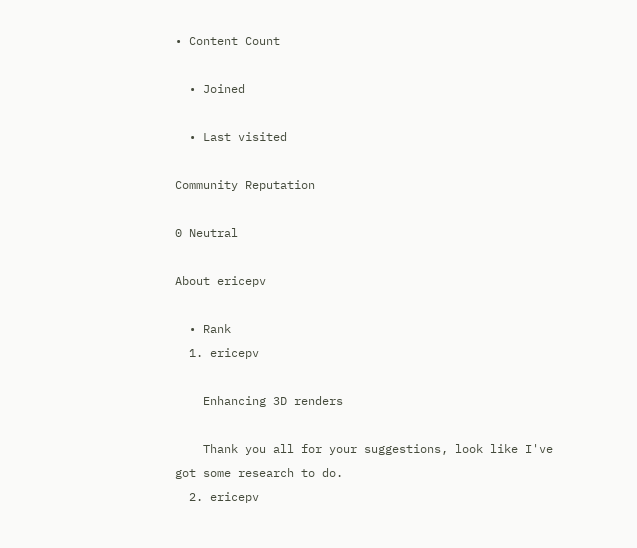• Content Count

  • Joined

  • Last visited

Community Reputation

0 Neutral

About ericepv

  • Rank
  1. ericepv

    Enhancing 3D renders

    Thank you all for your suggestions, look like I've got some research to do.
  2. ericepv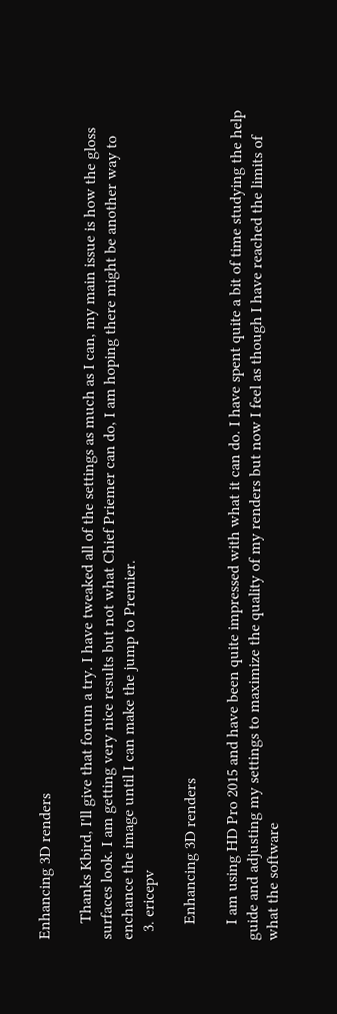Enhancing 3D renders

    Thanks Kbird, I'll give that forum a try. I have tweaked all of the settings as much as I can, my main issue is how the gloss surfaces look. I am getting very nice results but not what Chief Priemer can do, I am hoping there might be another way to enchance the image until I can make the jump to Premier.
  3. ericepv

    Enhancing 3D renders

    I am using HD Pro 2015 and have been quite impressed with what it can do. I have spent quite a bit of time studying the help guide and adjusting my settings to maximize the quality of my renders but now I feel as though I have reached the limits of what the software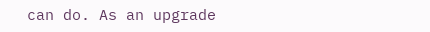can do. As an upgrade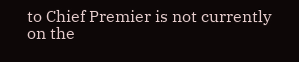to Chief Premier is not currently on the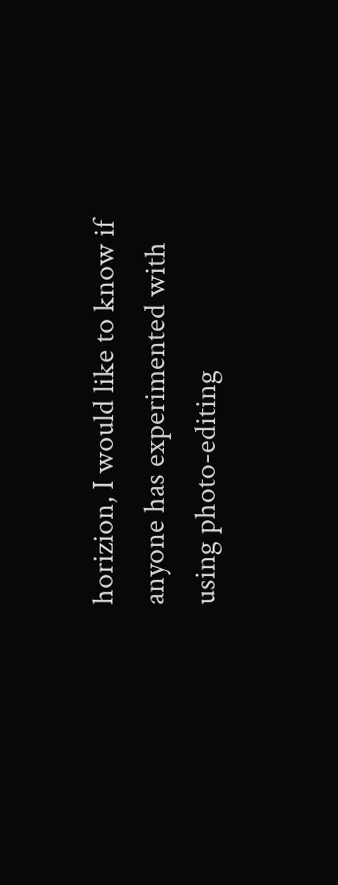horizion, I would like to know if anyone has experimented with using photo-editing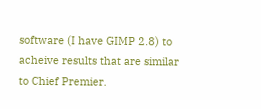software (I have GIMP 2.8) to acheive results that are similar to Chief Premier.